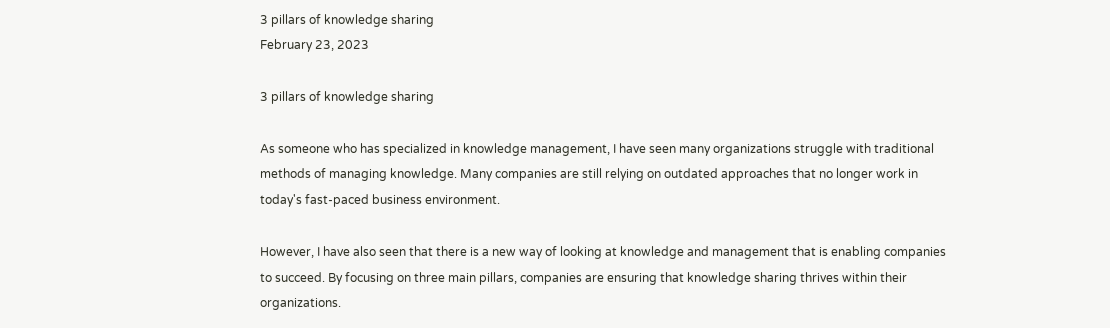3 pillars of knowledge sharing
February 23, 2023

3 pillars of knowledge sharing

As someone who has specialized in knowledge management, I have seen many organizations struggle with traditional methods of managing knowledge. Many companies are still relying on outdated approaches that no longer work in today's fast-paced business environment.

However, I have also seen that there is a new way of looking at knowledge and management that is enabling companies to succeed. By focusing on three main pillars, companies are ensuring that knowledge sharing thrives within their organizations.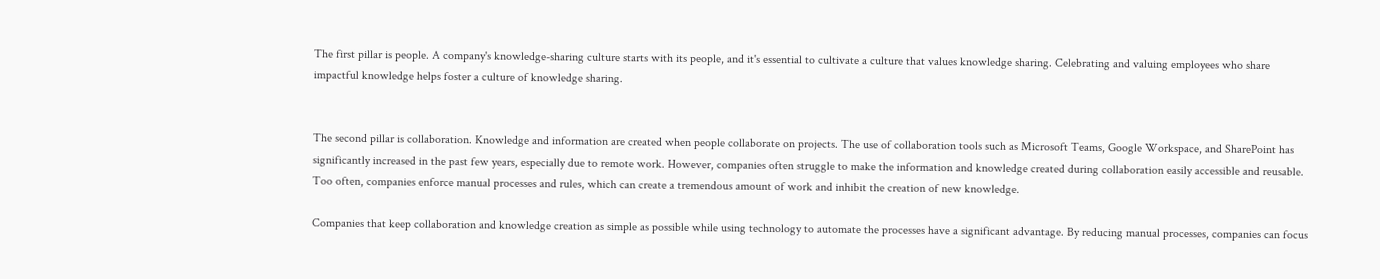The first pillar is people. A company's knowledge-sharing culture starts with its people, and it's essential to cultivate a culture that values knowledge sharing. Celebrating and valuing employees who share impactful knowledge helps foster a culture of knowledge sharing.


The second pillar is collaboration. Knowledge and information are created when people collaborate on projects. The use of collaboration tools such as Microsoft Teams, Google Workspace, and SharePoint has significantly increased in the past few years, especially due to remote work. However, companies often struggle to make the information and knowledge created during collaboration easily accessible and reusable. Too often, companies enforce manual processes and rules, which can create a tremendous amount of work and inhibit the creation of new knowledge.

Companies that keep collaboration and knowledge creation as simple as possible while using technology to automate the processes have a significant advantage. By reducing manual processes, companies can focus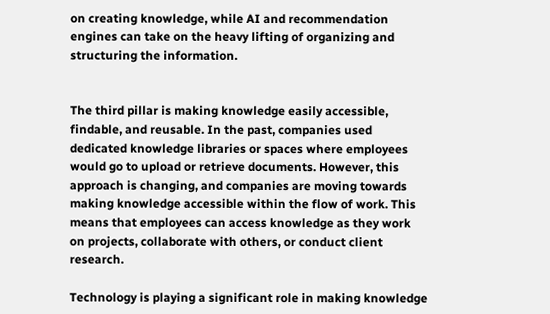on creating knowledge, while AI and recommendation engines can take on the heavy lifting of organizing and structuring the information.


The third pillar is making knowledge easily accessible, findable, and reusable. In the past, companies used dedicated knowledge libraries or spaces where employees would go to upload or retrieve documents. However, this approach is changing, and companies are moving towards making knowledge accessible within the flow of work. This means that employees can access knowledge as they work on projects, collaborate with others, or conduct client research.

Technology is playing a significant role in making knowledge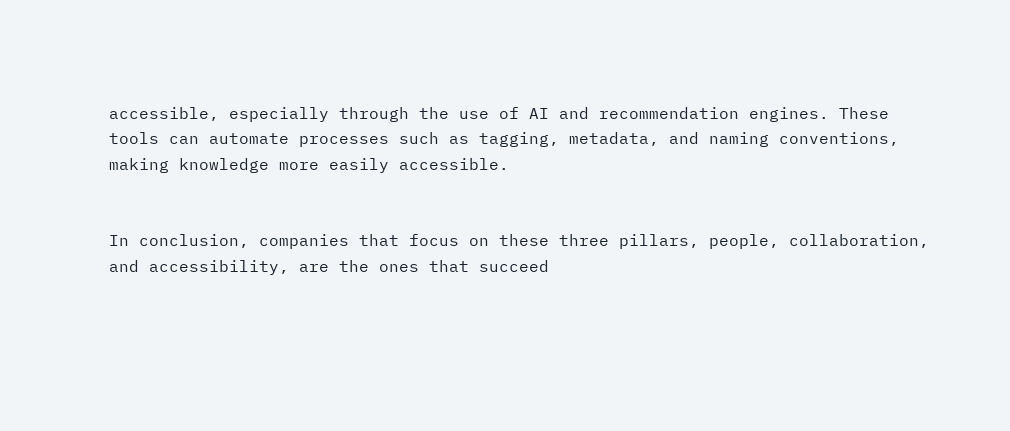accessible, especially through the use of AI and recommendation engines. These tools can automate processes such as tagging, metadata, and naming conventions, making knowledge more easily accessible.


In conclusion, companies that focus on these three pillars, people, collaboration, and accessibility, are the ones that succeed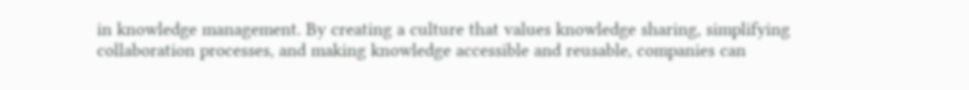in knowledge management. By creating a culture that values knowledge sharing, simplifying collaboration processes, and making knowledge accessible and reusable, companies can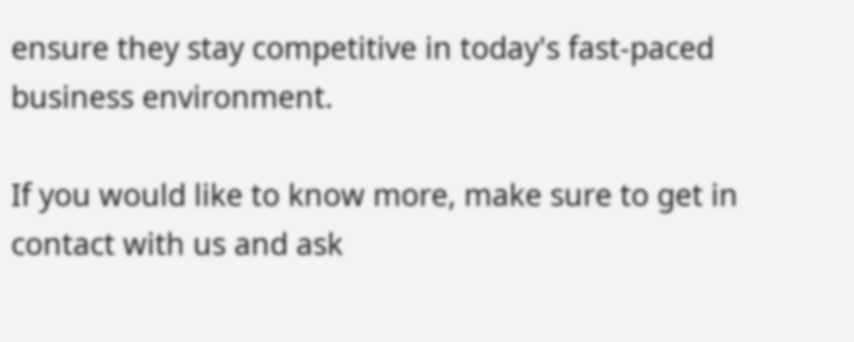ensure they stay competitive in today's fast-paced business environment.

If you would like to know more, make sure to get in contact with us and ask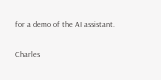for a demo of the AI assistant.

Charles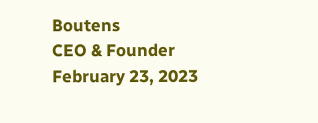Boutens
CEO & Founder
February 23, 2023